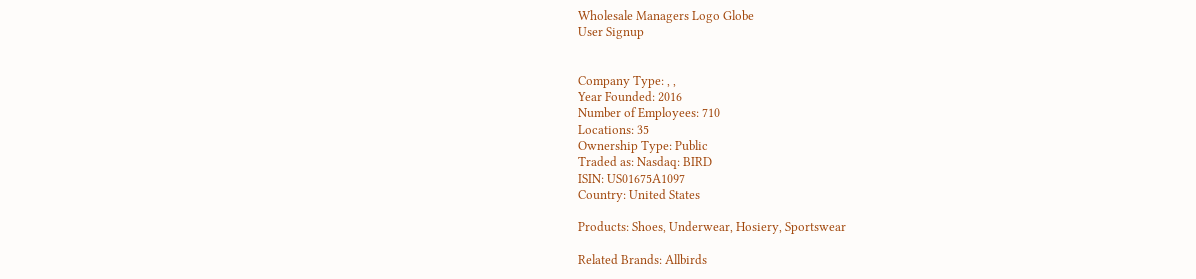Wholesale Managers Logo Globe
User Signup


Company Type: , ,
Year Founded: 2016
Number of Employees: 710
Locations: 35
Ownership Type: Public
Traded as: Nasdaq: BIRD
ISIN: US01675A1097
Country: United States

Products: Shoes, Underwear, Hosiery, Sportswear

Related Brands: Allbirds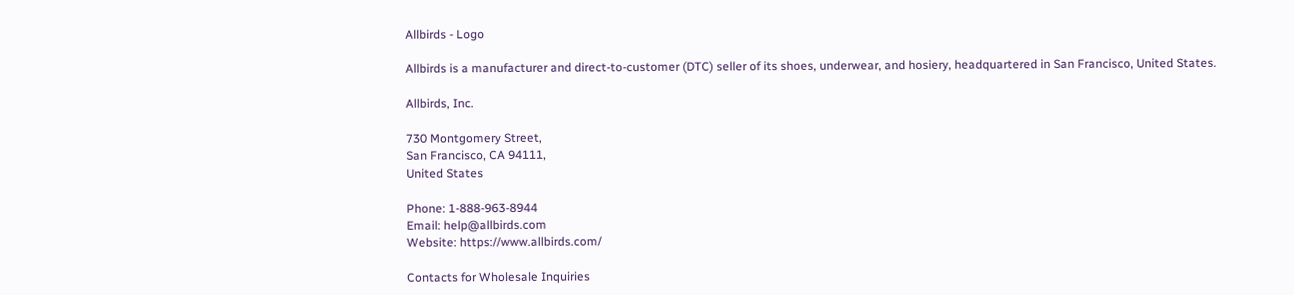Allbirds - Logo

Allbirds is a manufacturer and direct-to-customer (DTC) seller of its shoes, underwear, and hosiery, headquartered in San Francisco, United States.

Allbirds, Inc.

730 Montgomery Street,
San Francisco, CA 94111,
United States

Phone: 1-888-963-8944
Email: help@allbirds.com
Website: https://www.allbirds.com/

Contacts for Wholesale Inquiries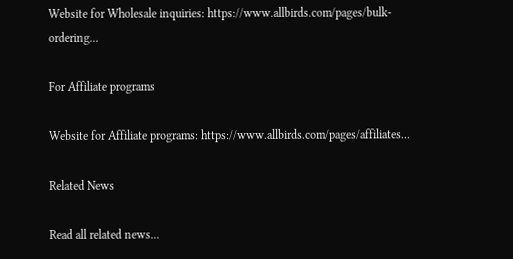Website for Wholesale inquiries: https://www.allbirds.com/pages/bulk-ordering...

For Affiliate programs

Website for Affiliate programs: https://www.allbirds.com/pages/affiliates...

Related News

Read all related news...